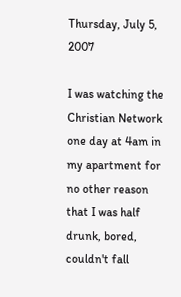Thursday, July 5, 2007

I was watching the Christian Network one day at 4am in my apartment for no other reason that I was half drunk, bored, couldn't fall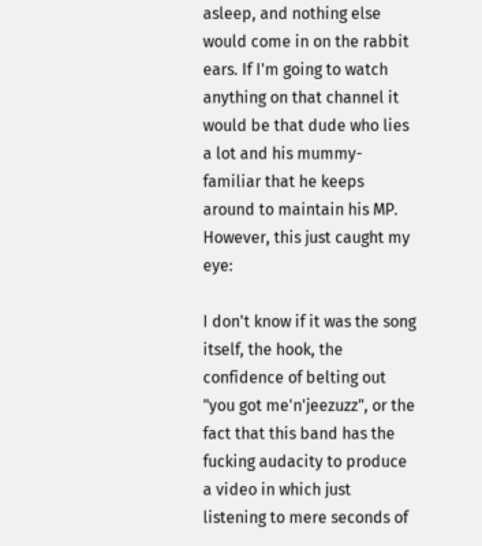asleep, and nothing else would come in on the rabbit ears. If I'm going to watch anything on that channel it would be that dude who lies a lot and his mummy-familiar that he keeps around to maintain his MP. However, this just caught my eye:

I don't know if it was the song itself, the hook, the confidence of belting out "you got me'n'jeezuzz", or the fact that this band has the fucking audacity to produce a video in which just listening to mere seconds of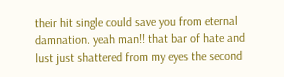their hit single could save you from eternal damnation. yeah man!! that bar of hate and lust just shattered from my eyes the second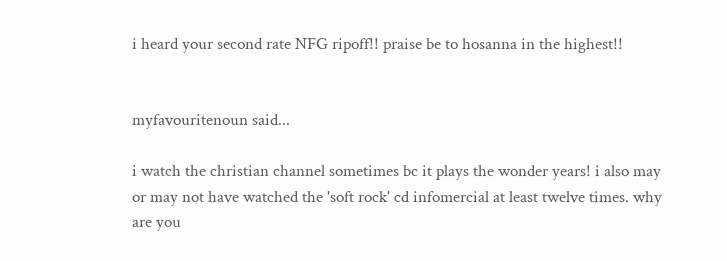i heard your second rate NFG ripoff!! praise be to hosanna in the highest!!


myfavouritenoun said...

i watch the christian channel sometimes bc it plays the wonder years! i also may or may not have watched the 'soft rock' cd infomercial at least twelve times. why are you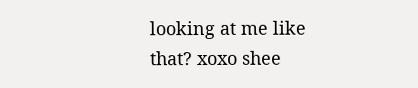looking at me like that? xoxo shee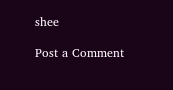shee

Post a Comment